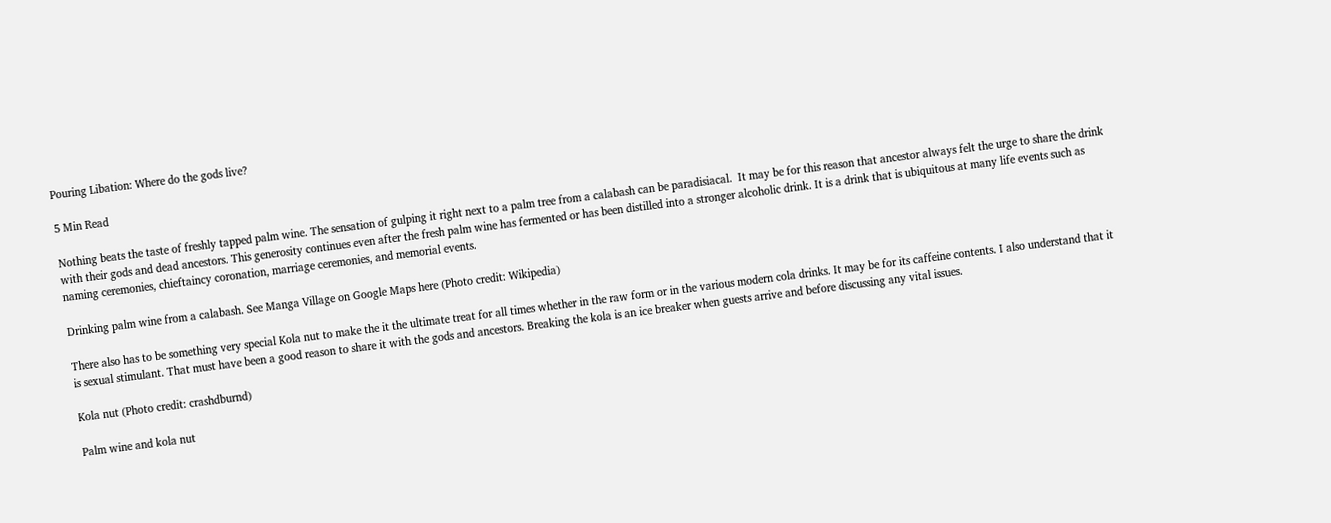Pouring Libation: Where do the gods live?

5 Min Read

Nothing beats the taste of freshly tapped palm wine. The sensation of gulping it right next to a palm tree from a calabash can be paradisiacal.  It may be for this reason that ancestor always felt the urge to share the drink with their gods and dead ancestors. This generosity continues even after the fresh palm wine has fermented or has been distilled into a stronger alcoholic drink. It is a drink that is ubiquitous at many life events such as naming ceremonies, chieftaincy coronation, marriage ceremonies, and memorial events.

Drinking palm wine from a calabash. See Manga Village on Google Maps here (Photo credit: Wikipedia)

There also has to be something very special Kola nut to make the it the ultimate treat for all times whether in the raw form or in the various modern cola drinks. It may be for its caffeine contents. I also understand that it is sexual stimulant. That must have been a good reason to share it with the gods and ancestors. Breaking the kola is an ice breaker when guests arrive and before discussing any vital issues.

Kola nut (Photo credit: crashdburnd)

Palm wine and kola nut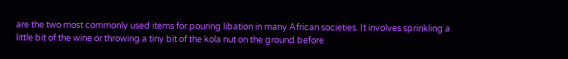are the two most commonly used items for pouring libation in many African societies. It involves sprinkling a little bit of the wine or throwing a tiny bit of the kola nut on the ground before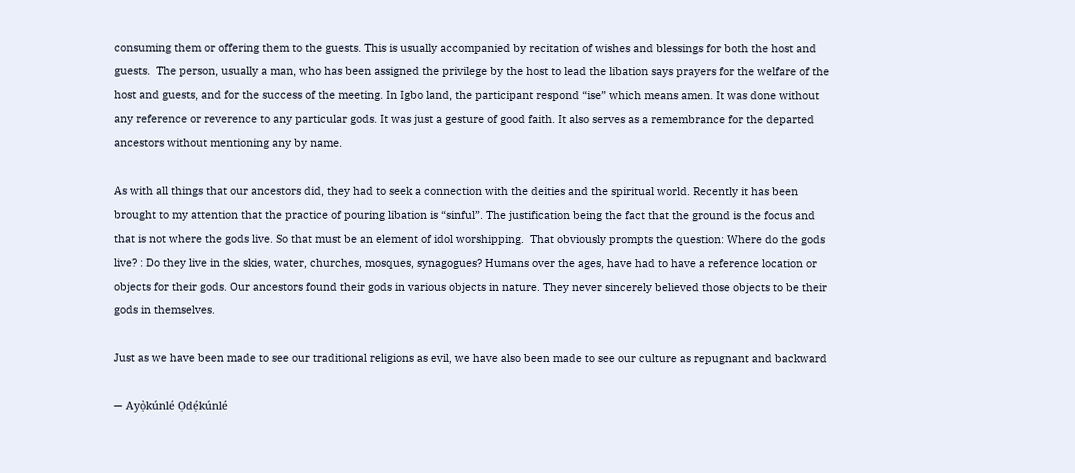consuming them or offering them to the guests. This is usually accompanied by recitation of wishes and blessings for both the host and guests.  The person, usually a man, who has been assigned the privilege by the host to lead the libation says prayers for the welfare of the host and guests, and for the success of the meeting. In Igbo land, the participant respond “ise” which means amen. It was done without any reference or reverence to any particular gods. It was just a gesture of good faith. It also serves as a remembrance for the departed ancestors without mentioning any by name.

As with all things that our ancestors did, they had to seek a connection with the deities and the spiritual world. Recently it has been brought to my attention that the practice of pouring libation is “sinful”. The justification being the fact that the ground is the focus and that is not where the gods live. So that must be an element of idol worshipping.  That obviously prompts the question: Where do the gods live? : Do they live in the skies, water, churches, mosques, synagogues? Humans over the ages, have had to have a reference location or objects for their gods. Our ancestors found their gods in various objects in nature. They never sincerely believed those objects to be their gods in themselves.

Just as we have been made to see our traditional religions as evil, we have also been made to see our culture as repugnant and backward

— Ayọ̀kúnlé Ọdẹ́kúnlé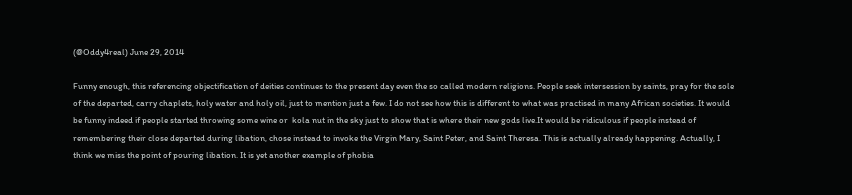(@Oddy4real) June 29, 2014

Funny enough, this referencing objectification of deities continues to the present day even the so called modern religions. People seek intersession by saints, pray for the sole of the departed, carry chaplets, holy water and holy oil, just to mention just a few. I do not see how this is different to what was practised in many African societies. It would be funny indeed if people started throwing some wine or  kola nut in the sky just to show that is where their new gods live.It would be ridiculous if people instead of remembering their close departed during libation, chose instead to invoke the Virgin Mary, Saint Peter, and Saint Theresa. This is actually already happening. Actually, I think we miss the point of pouring libation. It is yet another example of phobia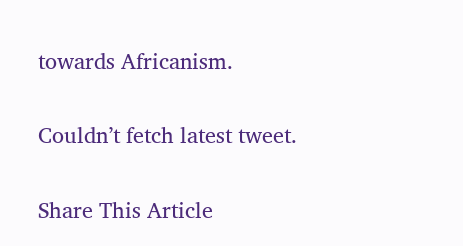towards Africanism.

Couldn’t fetch latest tweet.

Share This Article